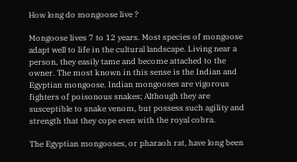How long do mongoose live ?

Mongoose lives 7 to 12 years. Most species of mongoose adapt well to life in the cultural landscape. Living near a person, they easily tame and become attached to the owner. The most known in this sense is the Indian and Egyptian mongoose. Indian mongooses are vigorous fighters of poisonous snakes; Although they are susceptible to snake venom, but possess such agility and strength that they cope even with the royal cobra.

The Egyptian mongooses, or pharaoh rat, have long been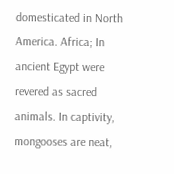domesticated in North America. Africa; In ancient Egypt were revered as sacred animals. In captivity, mongooses are neat,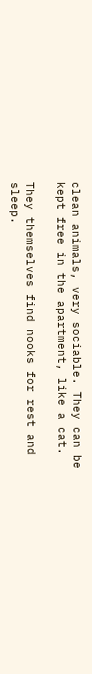clean animals, very sociable. They can be kept free in the apartment, like a cat.

They themselves find nooks for rest and sleep.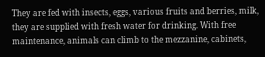They are fed with insects, eggs, various fruits and berries, milk, they are supplied with fresh water for drinking. With free maintenance, animals can climb to the mezzanine, cabinets,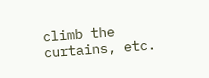climb the curtains, etc.